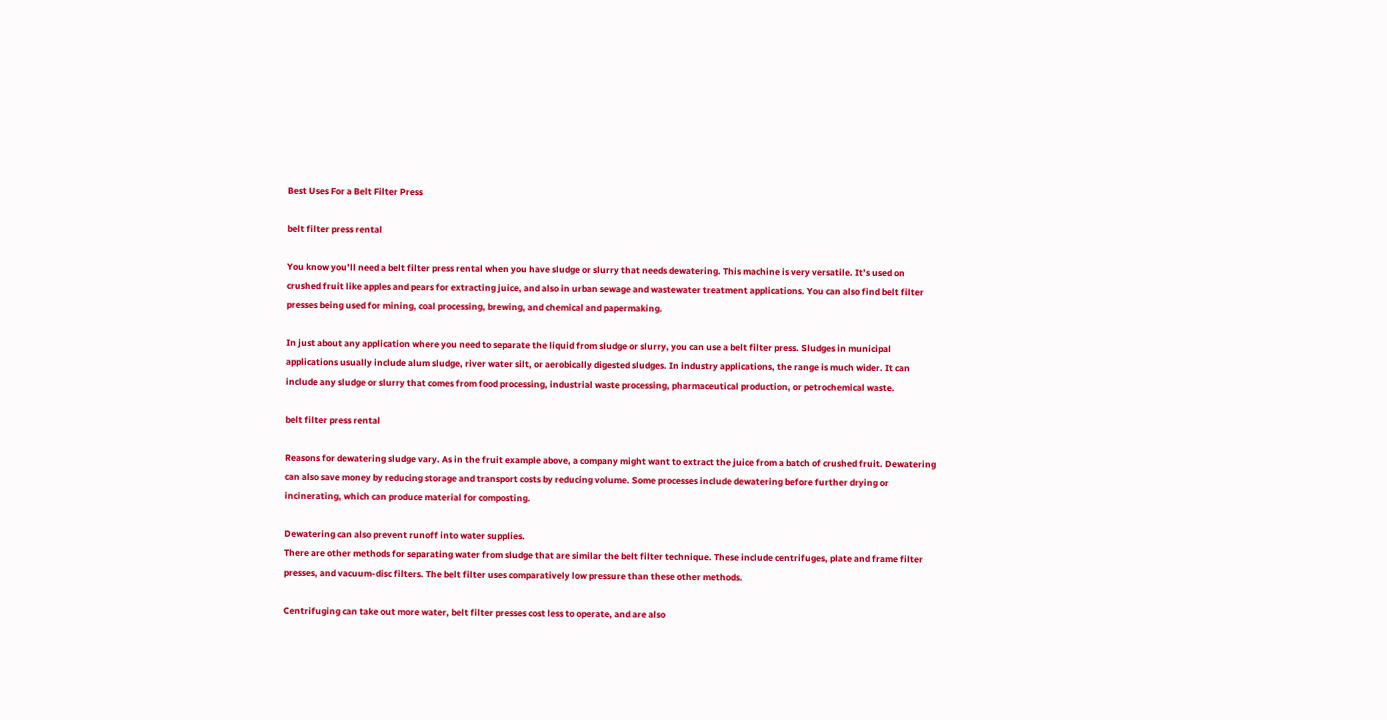Best Uses For a Belt Filter Press

belt filter press rental

You know you’ll need a belt filter press rental when you have sludge or slurry that needs dewatering. This machine is very versatile. It’s used on crushed fruit like apples and pears for extracting juice, and also in urban sewage and wastewater treatment applications. You can also find belt filter presses being used for mining, coal processing, brewing, and chemical and papermaking.

In just about any application where you need to separate the liquid from sludge or slurry, you can use a belt filter press. Sludges in municipal applications usually include alum sludge, river water silt, or aerobically digested sludges. In industry applications, the range is much wider. It can include any sludge or slurry that comes from food processing, industrial waste processing, pharmaceutical production, or petrochemical waste.

belt filter press rental

Reasons for dewatering sludge vary. As in the fruit example above, a company might want to extract the juice from a batch of crushed fruit. Dewatering can also save money by reducing storage and transport costs by reducing volume. Some processes include dewatering before further drying or incinerating, which can produce material for composting.

Dewatering can also prevent runoff into water supplies.
There are other methods for separating water from sludge that are similar the belt filter technique. These include centrifuges, plate and frame filter presses, and vacuum-disc filters. The belt filter uses comparatively low pressure than these other methods.

Centrifuging can take out more water, belt filter presses cost less to operate, and are also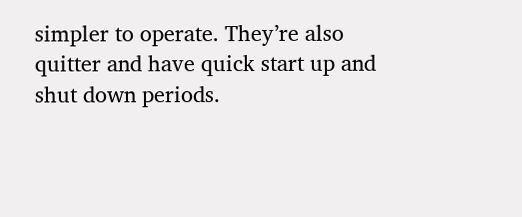simpler to operate. They’re also quitter and have quick start up and shut down periods.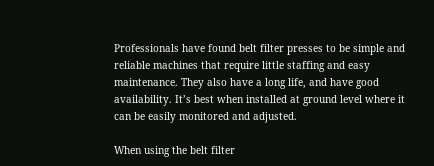Professionals have found belt filter presses to be simple and reliable machines that require little staffing and easy maintenance. They also have a long life, and have good availability. It’s best when installed at ground level where it can be easily monitored and adjusted.

When using the belt filter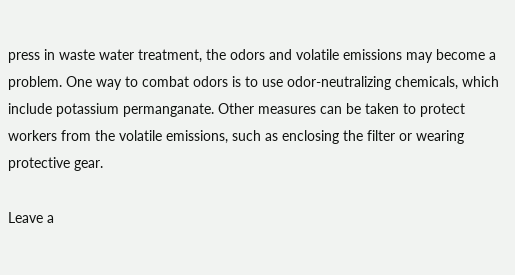press in waste water treatment, the odors and volatile emissions may become a problem. One way to combat odors is to use odor-neutralizing chemicals, which include potassium permanganate. Other measures can be taken to protect workers from the volatile emissions, such as enclosing the filter or wearing protective gear.

Leave a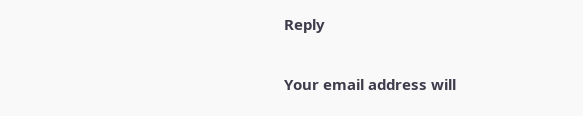Reply

Your email address will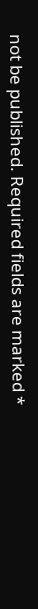not be published. Required fields are marked *